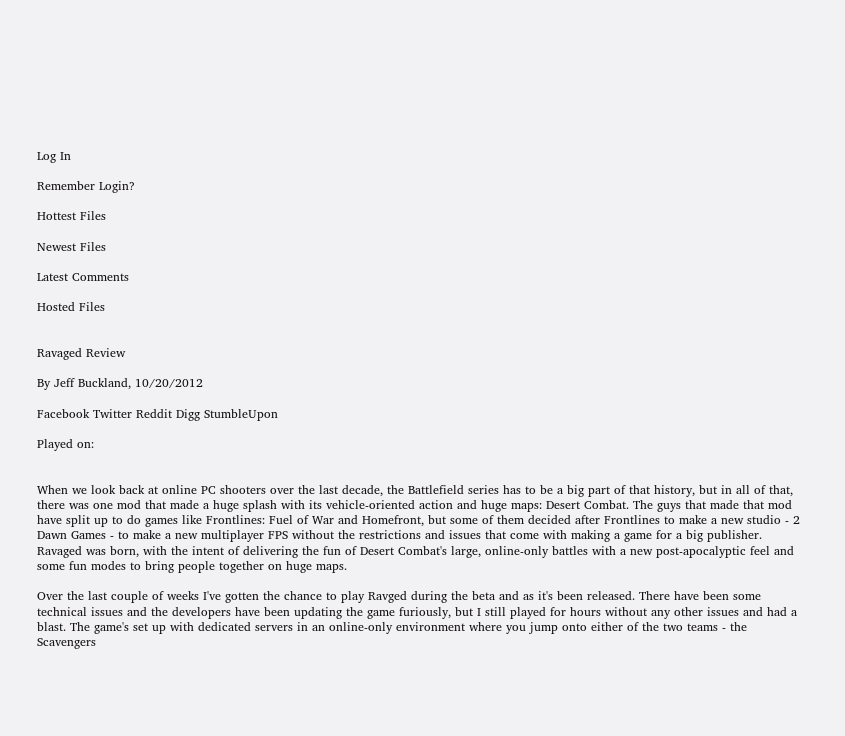Log In

Remember Login?

Hottest Files

Newest Files

Latest Comments

Hosted Files


Ravaged Review

By Jeff Buckland, 10/20/2012

Facebook Twitter Reddit Digg StumbleUpon

Played on:


When we look back at online PC shooters over the last decade, the Battlefield series has to be a big part of that history, but in all of that, there was one mod that made a huge splash with its vehicle-oriented action and huge maps: Desert Combat. The guys that made that mod have split up to do games like Frontlines: Fuel of War and Homefront, but some of them decided after Frontlines to make a new studio - 2 Dawn Games - to make a new multiplayer FPS without the restrictions and issues that come with making a game for a big publisher. Ravaged was born, with the intent of delivering the fun of Desert Combat's large, online-only battles with a new post-apocalyptic feel and some fun modes to bring people together on huge maps.

Over the last couple of weeks I've gotten the chance to play Ravged during the beta and as it's been released. There have been some technical issues and the developers have been updating the game furiously, but I still played for hours without any other issues and had a blast. The game's set up with dedicated servers in an online-only environment where you jump onto either of the two teams - the Scavengers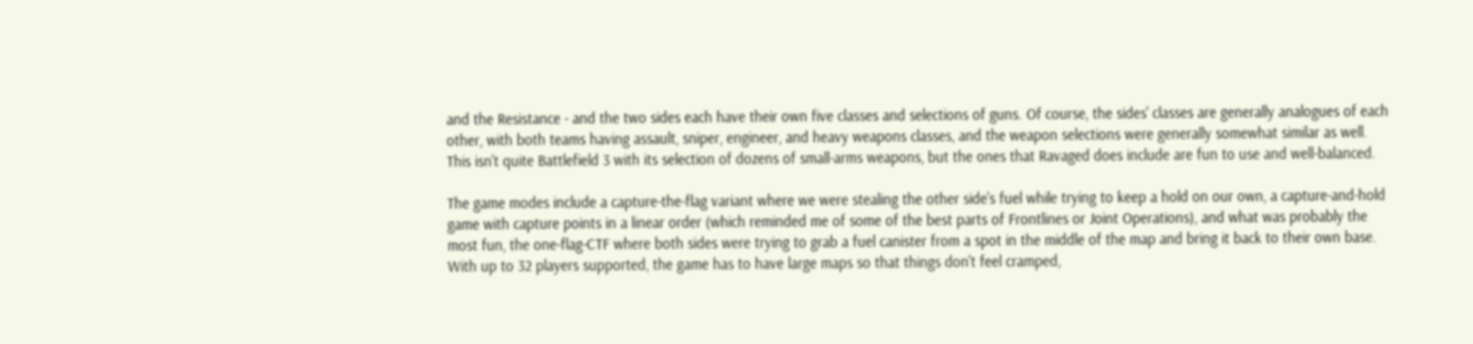and the Resistance - and the two sides each have their own five classes and selections of guns. Of course, the sides' classes are generally analogues of each other, with both teams having assault, sniper, engineer, and heavy weapons classes, and the weapon selections were generally somewhat similar as well. This isn't quite Battlefield 3 with its selection of dozens of small-arms weapons, but the ones that Ravaged does include are fun to use and well-balanced.

The game modes include a capture-the-flag variant where we were stealing the other side's fuel while trying to keep a hold on our own, a capture-and-hold game with capture points in a linear order (which reminded me of some of the best parts of Frontlines or Joint Operations), and what was probably the most fun, the one-flag-CTF where both sides were trying to grab a fuel canister from a spot in the middle of the map and bring it back to their own base. With up to 32 players supported, the game has to have large maps so that things don't feel cramped,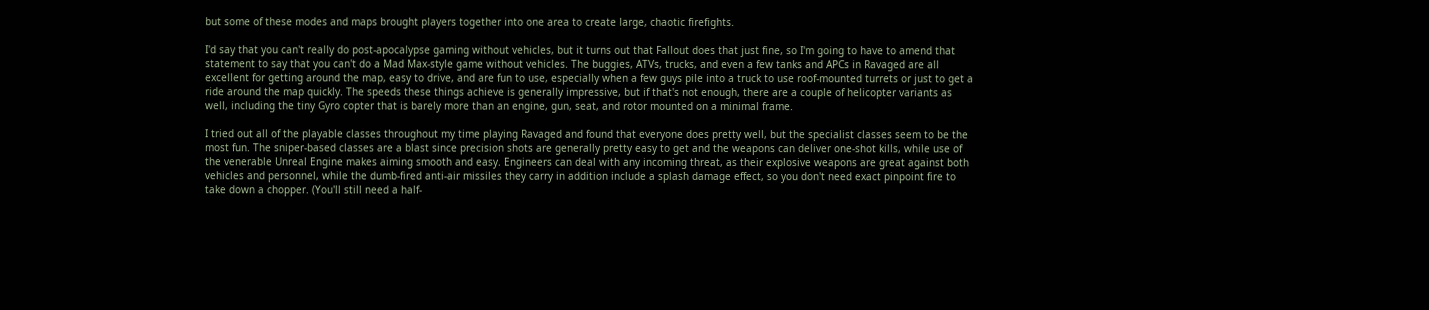but some of these modes and maps brought players together into one area to create large, chaotic firefights.

I'd say that you can't really do post-apocalypse gaming without vehicles, but it turns out that Fallout does that just fine, so I'm going to have to amend that statement to say that you can't do a Mad Max-style game without vehicles. The buggies, ATVs, trucks, and even a few tanks and APCs in Ravaged are all excellent for getting around the map, easy to drive, and are fun to use, especially when a few guys pile into a truck to use roof-mounted turrets or just to get a ride around the map quickly. The speeds these things achieve is generally impressive, but if that's not enough, there are a couple of helicopter variants as well, including the tiny Gyro copter that is barely more than an engine, gun, seat, and rotor mounted on a minimal frame.

I tried out all of the playable classes throughout my time playing Ravaged and found that everyone does pretty well, but the specialist classes seem to be the most fun. The sniper-based classes are a blast since precision shots are generally pretty easy to get and the weapons can deliver one-shot kills, while use of the venerable Unreal Engine makes aiming smooth and easy. Engineers can deal with any incoming threat, as their explosive weapons are great against both vehicles and personnel, while the dumb-fired anti-air missiles they carry in addition include a splash damage effect, so you don't need exact pinpoint fire to take down a chopper. (You'll still need a half-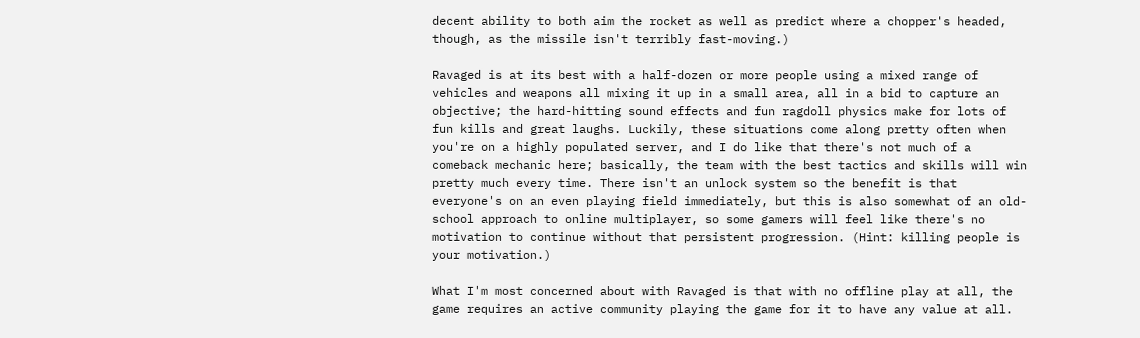decent ability to both aim the rocket as well as predict where a chopper's headed, though, as the missile isn't terribly fast-moving.)

Ravaged is at its best with a half-dozen or more people using a mixed range of vehicles and weapons all mixing it up in a small area, all in a bid to capture an objective; the hard-hitting sound effects and fun ragdoll physics make for lots of fun kills and great laughs. Luckily, these situations come along pretty often when you're on a highly populated server, and I do like that there's not much of a comeback mechanic here; basically, the team with the best tactics and skills will win pretty much every time. There isn't an unlock system so the benefit is that everyone's on an even playing field immediately, but this is also somewhat of an old-school approach to online multiplayer, so some gamers will feel like there's no motivation to continue without that persistent progression. (Hint: killing people is your motivation.)

What I'm most concerned about with Ravaged is that with no offline play at all, the game requires an active community playing the game for it to have any value at all.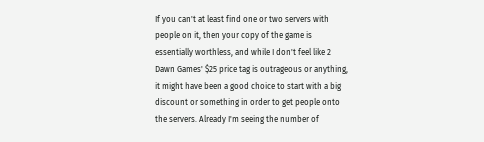If you can't at least find one or two servers with people on it, then your copy of the game is essentially worthless, and while I don't feel like 2 Dawn Games' $25 price tag is outrageous or anything, it might have been a good choice to start with a big discount or something in order to get people onto the servers. Already I'm seeing the number of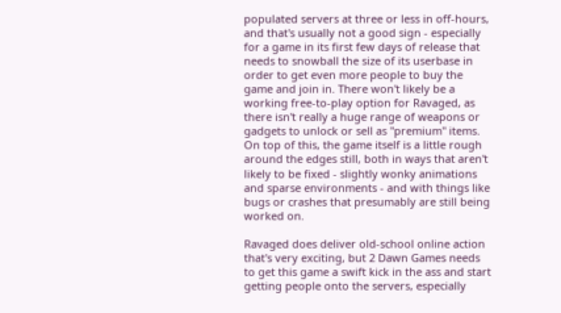populated servers at three or less in off-hours, and that's usually not a good sign - especially for a game in its first few days of release that needs to snowball the size of its userbase in order to get even more people to buy the game and join in. There won't likely be a working free-to-play option for Ravaged, as there isn't really a huge range of weapons or gadgets to unlock or sell as "premium" items. On top of this, the game itself is a little rough around the edges still, both in ways that aren't likely to be fixed - slightly wonky animations and sparse environments - and with things like bugs or crashes that presumably are still being worked on.

Ravaged does deliver old-school online action that's very exciting, but 2 Dawn Games needs to get this game a swift kick in the ass and start getting people onto the servers, especially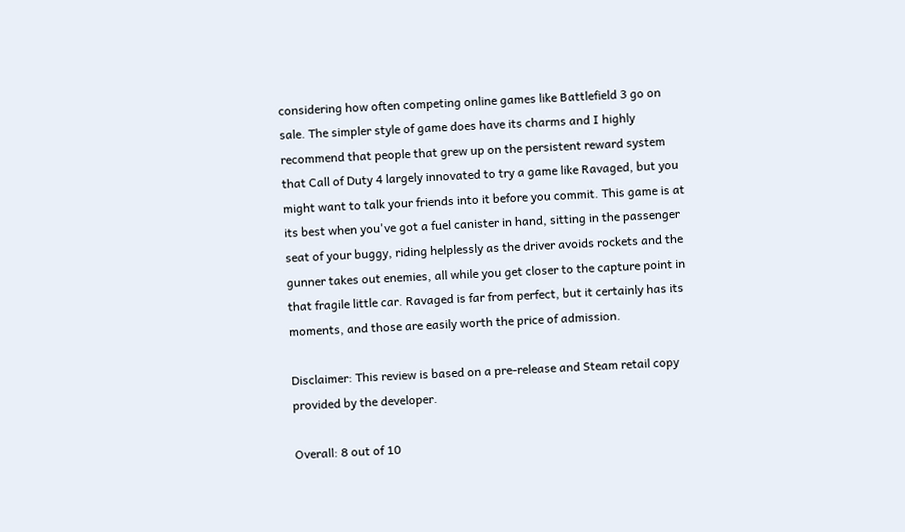considering how often competing online games like Battlefield 3 go on sale. The simpler style of game does have its charms and I highly recommend that people that grew up on the persistent reward system that Call of Duty 4 largely innovated to try a game like Ravaged, but you might want to talk your friends into it before you commit. This game is at its best when you've got a fuel canister in hand, sitting in the passenger seat of your buggy, riding helplessly as the driver avoids rockets and the gunner takes out enemies, all while you get closer to the capture point in that fragile little car. Ravaged is far from perfect, but it certainly has its moments, and those are easily worth the price of admission.

Disclaimer: This review is based on a pre-release and Steam retail copy provided by the developer.

Overall: 8 out of 10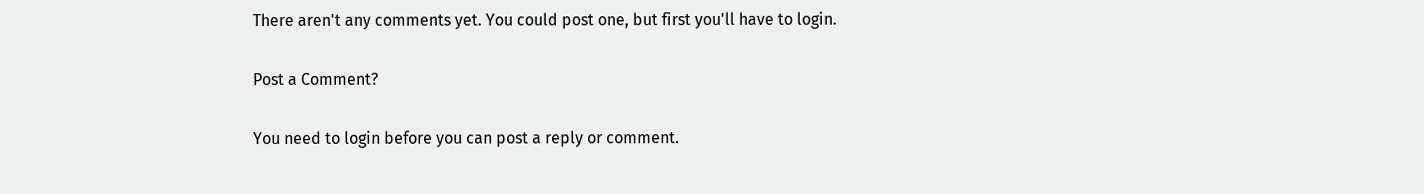There aren't any comments yet. You could post one, but first you'll have to login.

Post a Comment?

You need to login before you can post a reply or comment.